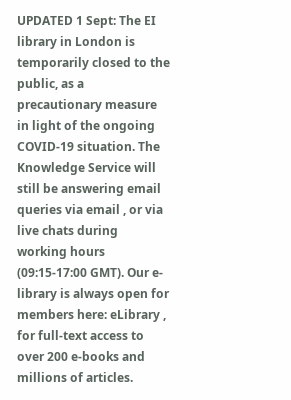UPDATED 1 Sept: The EI library in London is temporarily closed to the public, as a precautionary measure in light of the ongoing COVID-19 situation. The Knowledge Service will still be answering email queries via email , or via live chats during working hours (09:15-17:00 GMT). Our e-library is always open for members here: eLibrary , for full-text access to over 200 e-books and millions of articles.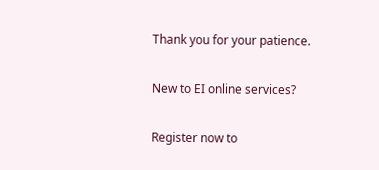Thank you for your patience.

New to EI online services?

Register now to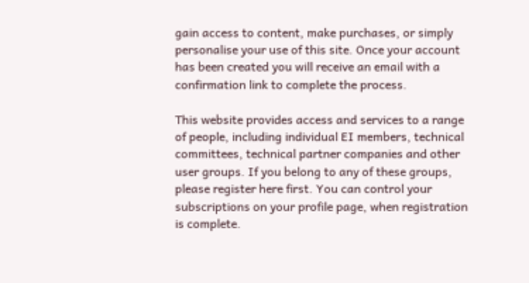gain access to content, make purchases, or simply personalise your use of this site. Once your account has been created you will receive an email with a confirmation link to complete the process.

This website provides access and services to a range of people, including individual EI members, technical committees, technical partner companies and other user groups. If you belong to any of these groups, please register here first. You can control your subscriptions on your profile page, when registration is complete.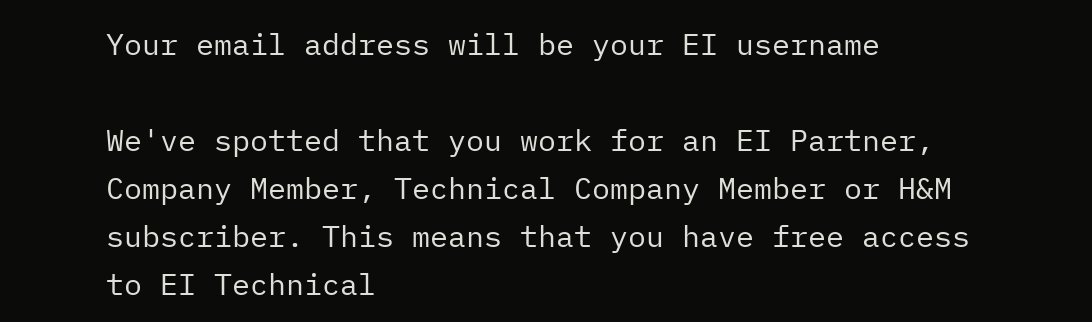Your email address will be your EI username

We've spotted that you work for an EI Partner, Company Member, Technical Company Member or H&M subscriber. This means that you have free access to EI Technical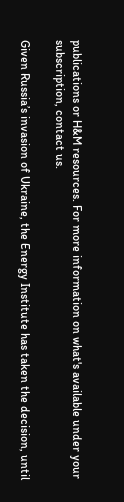publications or H&M resources. For more information on what's available under your subscription, contact us.

Given Russia’s invasion of Ukraine, the Energy Institute has taken the decision, until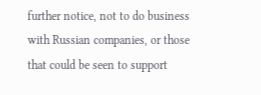further notice, not to do business with Russian companies, or those that could be seen to support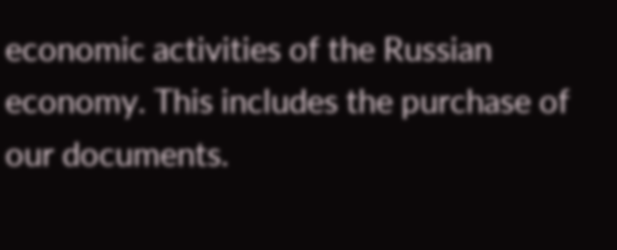economic activities of the Russian economy. This includes the purchase of our documents.